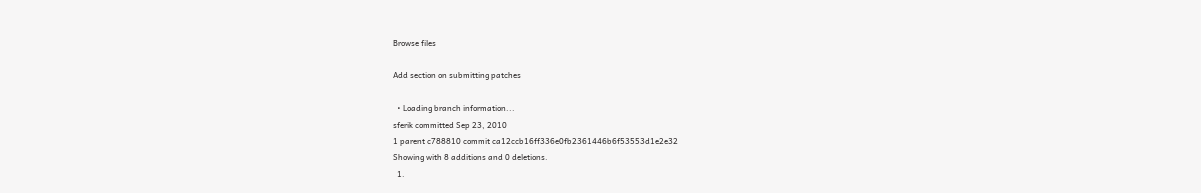Browse files

Add section on submitting patches

  • Loading branch information...
sferik committed Sep 23, 2010
1 parent c788810 commit ca12ccb16ff336e0fb2361446b6f53553d1e2e32
Showing with 8 additions and 0 deletions.
  1.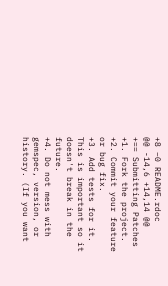+8 −0 README.rdoc
@@ -14,6 +14,14 @@
+== Submitting Patches
+1. Fork the project.
+2. Commit your feature or bug fix.
+3. Add tests for it. This is important so it doesn't break in the future.
+4. Do not mess with gemspec, version, or history. (If you want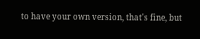to have your own version, that's fine, but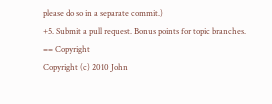please do so in a separate commit.)
+5. Submit a pull request. Bonus points for topic branches.
== Copyright
Copyright (c) 2010 John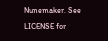Nunemaker. See LICENSE for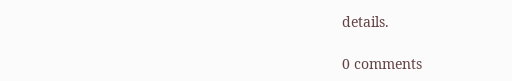details.

0 comments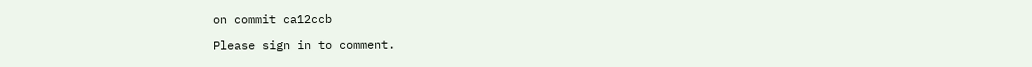on commit ca12ccb

Please sign in to comment.